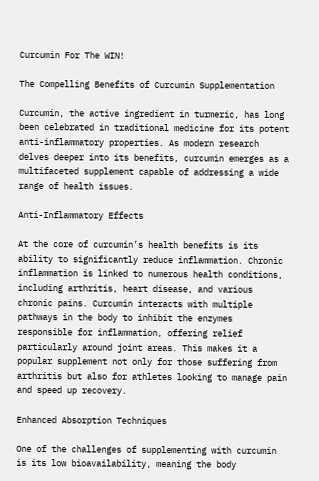Curcumin For The WIN!

The Compelling Benefits of Curcumin Supplementation

Curcumin, the active ingredient in turmeric, has long been celebrated in traditional medicine for its potent anti-inflammatory properties. As modern research delves deeper into its benefits, curcumin emerges as a multifaceted supplement capable of addressing a wide range of health issues.

Anti-Inflammatory Effects

At the core of curcumin’s health benefits is its ability to significantly reduce inflammation. Chronic inflammation is linked to numerous health conditions, including arthritis, heart disease, and various chronic pains. Curcumin interacts with multiple pathways in the body to inhibit the enzymes responsible for inflammation, offering relief particularly around joint areas. This makes it a popular supplement not only for those suffering from arthritis but also for athletes looking to manage pain and speed up recovery.

Enhanced Absorption Techniques

One of the challenges of supplementing with curcumin is its low bioavailability, meaning the body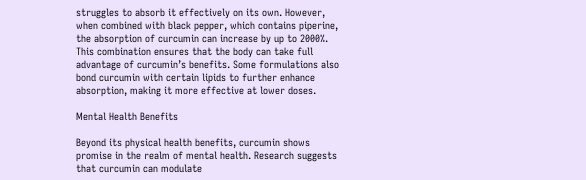struggles to absorb it effectively on its own. However, when combined with black pepper, which contains piperine, the absorption of curcumin can increase by up to 2000%. This combination ensures that the body can take full advantage of curcumin’s benefits. Some formulations also bond curcumin with certain lipids to further enhance absorption, making it more effective at lower doses.

Mental Health Benefits

Beyond its physical health benefits, curcumin shows promise in the realm of mental health. Research suggests that curcumin can modulate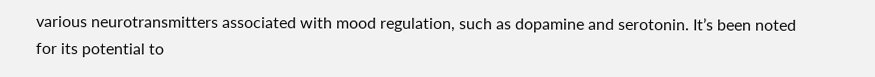various neurotransmitters associated with mood regulation, such as dopamine and serotonin. It’s been noted for its potential to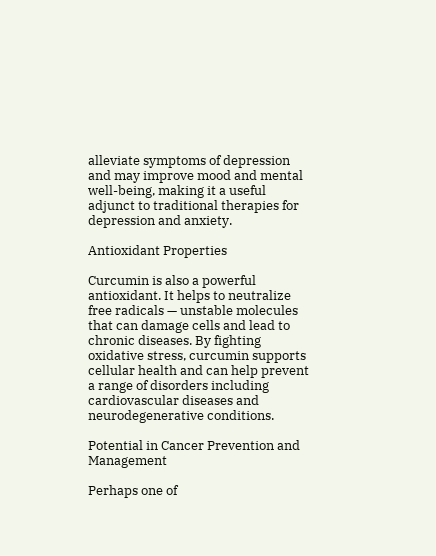alleviate symptoms of depression and may improve mood and mental well-being, making it a useful adjunct to traditional therapies for depression and anxiety.

Antioxidant Properties

Curcumin is also a powerful antioxidant. It helps to neutralize free radicals — unstable molecules that can damage cells and lead to chronic diseases. By fighting oxidative stress, curcumin supports cellular health and can help prevent a range of disorders including cardiovascular diseases and neurodegenerative conditions.

Potential in Cancer Prevention and Management

Perhaps one of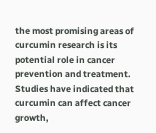the most promising areas of curcumin research is its potential role in cancer prevention and treatment. Studies have indicated that curcumin can affect cancer growth,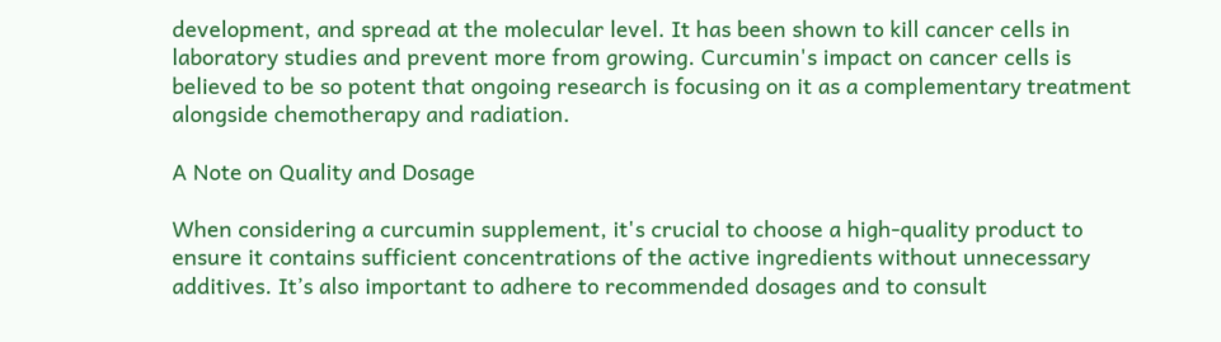development, and spread at the molecular level. It has been shown to kill cancer cells in laboratory studies and prevent more from growing. Curcumin's impact on cancer cells is believed to be so potent that ongoing research is focusing on it as a complementary treatment alongside chemotherapy and radiation.

A Note on Quality and Dosage

When considering a curcumin supplement, it's crucial to choose a high-quality product to ensure it contains sufficient concentrations of the active ingredients without unnecessary additives. It’s also important to adhere to recommended dosages and to consult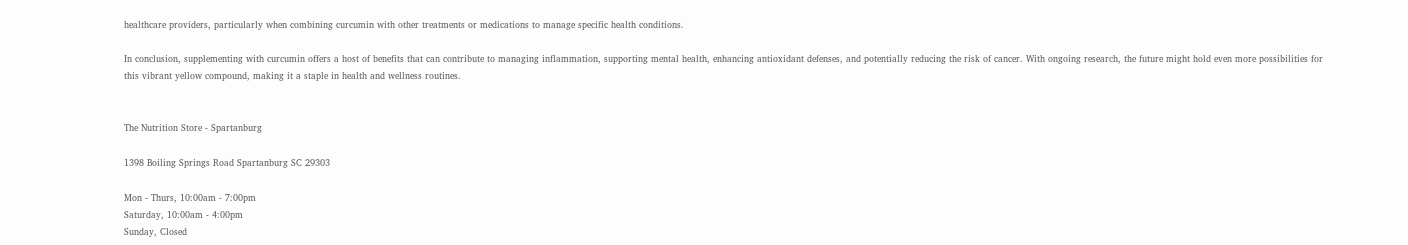healthcare providers, particularly when combining curcumin with other treatments or medications to manage specific health conditions.

In conclusion, supplementing with curcumin offers a host of benefits that can contribute to managing inflammation, supporting mental health, enhancing antioxidant defenses, and potentially reducing the risk of cancer. With ongoing research, the future might hold even more possibilities for this vibrant yellow compound, making it a staple in health and wellness routines.


The Nutrition Store - Spartanburg

1398 Boiling Springs Road Spartanburg SC 29303

Mon - Thurs, 10:00am - 7:00pm
Saturday, 10:00am - 4:00pm
Sunday, Closed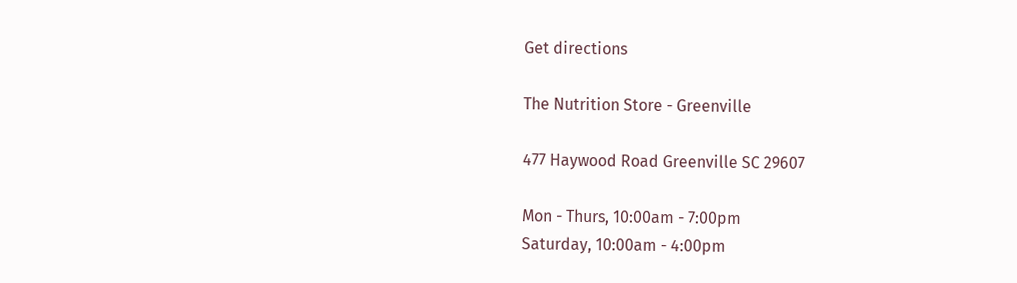Get directions

The Nutrition Store - Greenville

477 Haywood Road Greenville SC 29607

Mon - Thurs, 10:00am - 7:00pm
Saturday, 10:00am - 4:00pm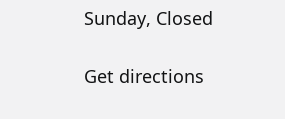Sunday, Closed

Get directions